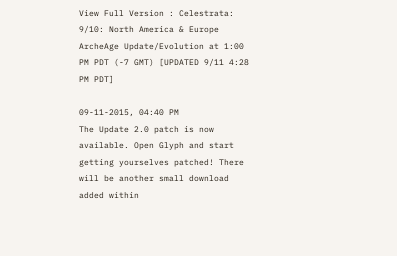View Full Version : Celestrata: 9/10: North America & Europe ArcheAge Update/Evolution at 1:00 PM PDT (-7 GMT) [UPDATED 9/11 4:28 PM PDT]

09-11-2015, 04:40 PM
The Update 2.0 patch is now available. Open Glyph and start getting yourselves patched! There will be another small download added within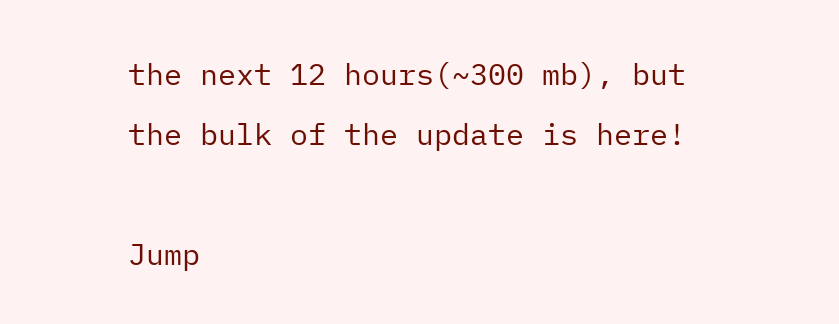the next 12 hours(~300 mb), but the bulk of the update is here!

Jump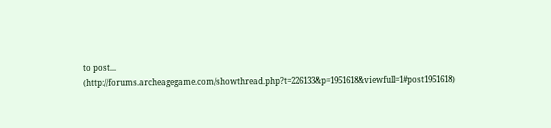to post... (http://forums.archeagegame.com/showthread.php?t=226133&p=1951618&viewfull=1#post1951618)